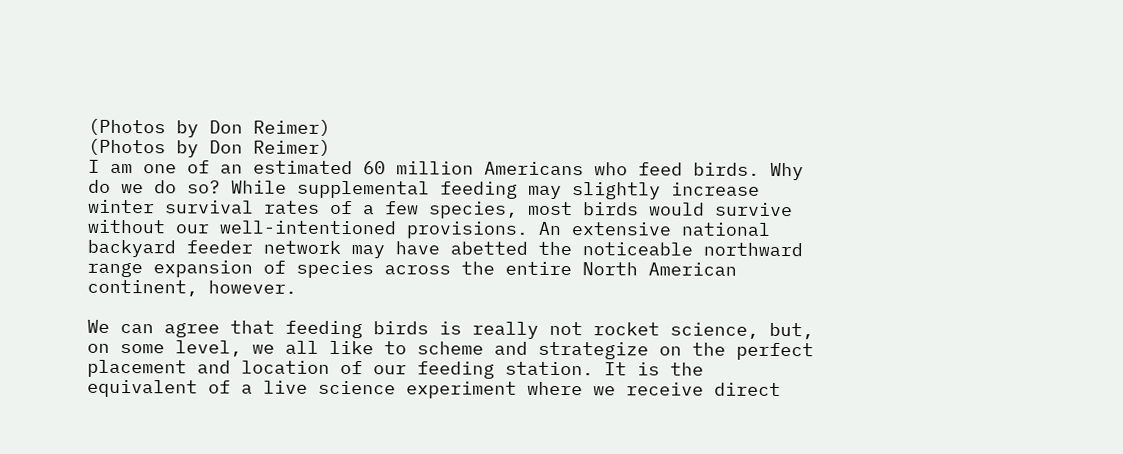(Photos by Don Reimer)
(Photos by Don Reimer)
I am one of an estimated 60 million Americans who feed birds. Why do we do so? While supplemental feeding may slightly increase winter survival rates of a few species, most birds would survive without our well-intentioned provisions. An extensive national backyard feeder network may have abetted the noticeable northward range expansion of species across the entire North American continent, however.

We can agree that feeding birds is really not rocket science, but, on some level, we all like to scheme and strategize on the perfect placement and location of our feeding station. It is the equivalent of a live science experiment where we receive direct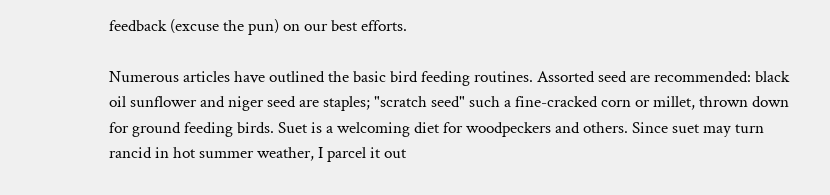feedback (excuse the pun) on our best efforts.

Numerous articles have outlined the basic bird feeding routines. Assorted seed are recommended: black oil sunflower and niger seed are staples; "scratch seed" such a fine-cracked corn or millet, thrown down for ground feeding birds. Suet is a welcoming diet for woodpeckers and others. Since suet may turn rancid in hot summer weather, I parcel it out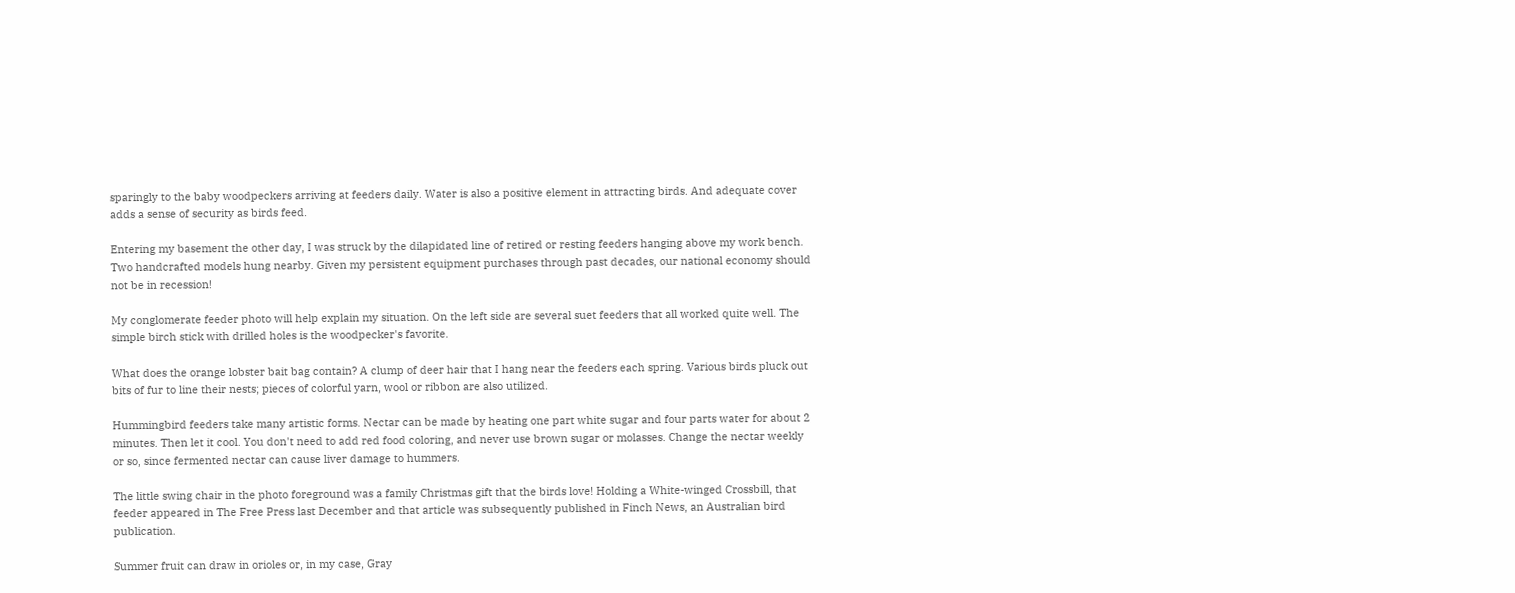sparingly to the baby woodpeckers arriving at feeders daily. Water is also a positive element in attracting birds. And adequate cover adds a sense of security as birds feed.

Entering my basement the other day, I was struck by the dilapidated line of retired or resting feeders hanging above my work bench. Two handcrafted models hung nearby. Given my persistent equipment purchases through past decades, our national economy should not be in recession!

My conglomerate feeder photo will help explain my situation. On the left side are several suet feeders that all worked quite well. The simple birch stick with drilled holes is the woodpecker's favorite.

What does the orange lobster bait bag contain? A clump of deer hair that I hang near the feeders each spring. Various birds pluck out bits of fur to line their nests; pieces of colorful yarn, wool or ribbon are also utilized.

Hummingbird feeders take many artistic forms. Nectar can be made by heating one part white sugar and four parts water for about 2 minutes. Then let it cool. You don't need to add red food coloring, and never use brown sugar or molasses. Change the nectar weekly or so, since fermented nectar can cause liver damage to hummers.

The little swing chair in the photo foreground was a family Christmas gift that the birds love! Holding a White-winged Crossbill, that feeder appeared in The Free Press last December and that article was subsequently published in Finch News, an Australian bird publication.

Summer fruit can draw in orioles or, in my case, Gray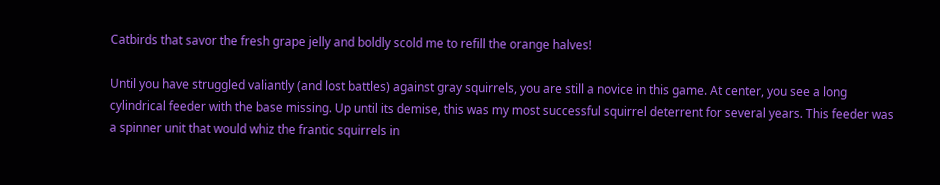Catbirds that savor the fresh grape jelly and boldly scold me to refill the orange halves!

Until you have struggled valiantly (and lost battles) against gray squirrels, you are still a novice in this game. At center, you see a long cylindrical feeder with the base missing. Up until its demise, this was my most successful squirrel deterrent for several years. This feeder was a spinner unit that would whiz the frantic squirrels in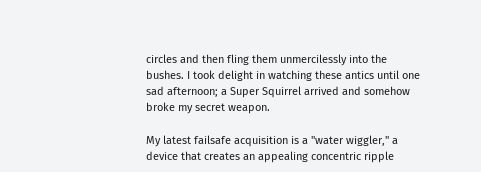circles and then fling them unmercilessly into the bushes. I took delight in watching these antics until one sad afternoon; a Super Squirrel arrived and somehow broke my secret weapon.

My latest failsafe acquisition is a "water wiggler," a device that creates an appealing concentric ripple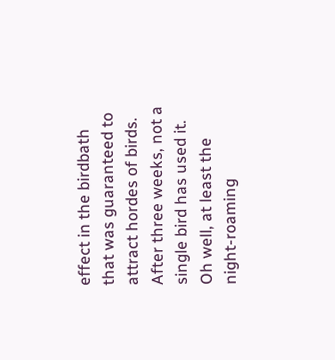effect in the birdbath that was guaranteed to attract hordes of birds. After three weeks, not a single bird has used it. Oh well, at least the night-roaming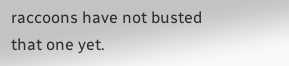raccoons have not busted that one yet.